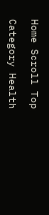Home Scroll Top

Category Health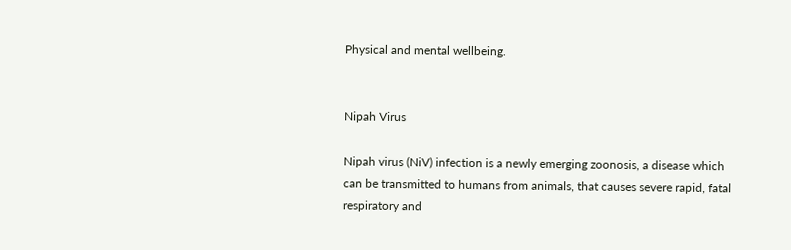Physical and mental wellbeing.


Nipah Virus

Nipah virus (NiV) infection is a newly emerging zoonosis, a disease which can be transmitted to humans from animals, that causes severe rapid, fatal respiratory and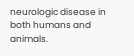neurologic disease in both humans and animals.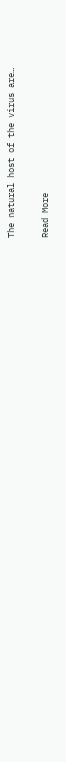The natural host of the virus are…

Read More